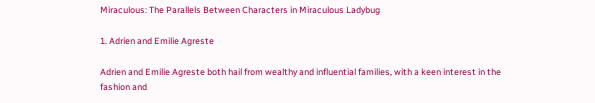Miraculous: The Parallels Between Characters in Miraculous Ladybug

1. Adrien and Emilie Agreste

Adrien and Emilie Agreste both hail from wealthy and influential families, with a keen interest in the fashion and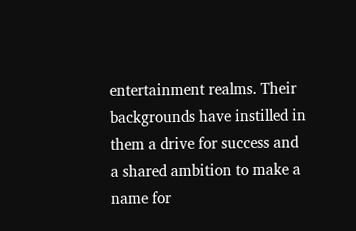entertainment realms. Their backgrounds have instilled in them a drive for success and a shared ambition to make a name for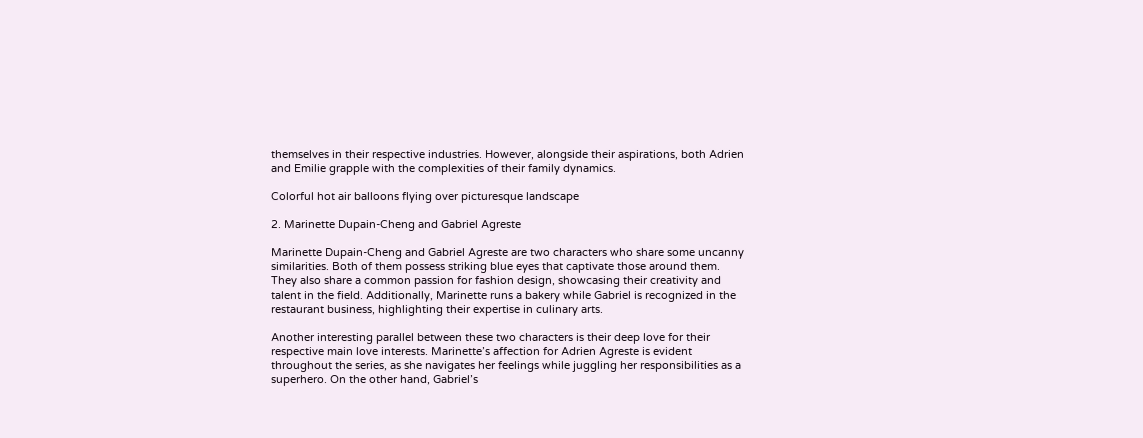themselves in their respective industries. However, alongside their aspirations, both Adrien and Emilie grapple with the complexities of their family dynamics.

Colorful hot air balloons flying over picturesque landscape

2. Marinette Dupain-Cheng and Gabriel Agreste

Marinette Dupain-Cheng and Gabriel Agreste are two characters who share some uncanny similarities. Both of them possess striking blue eyes that captivate those around them. They also share a common passion for fashion design, showcasing their creativity and talent in the field. Additionally, Marinette runs a bakery while Gabriel is recognized in the restaurant business, highlighting their expertise in culinary arts.

Another interesting parallel between these two characters is their deep love for their respective main love interests. Marinette’s affection for Adrien Agreste is evident throughout the series, as she navigates her feelings while juggling her responsibilities as a superhero. On the other hand, Gabriel’s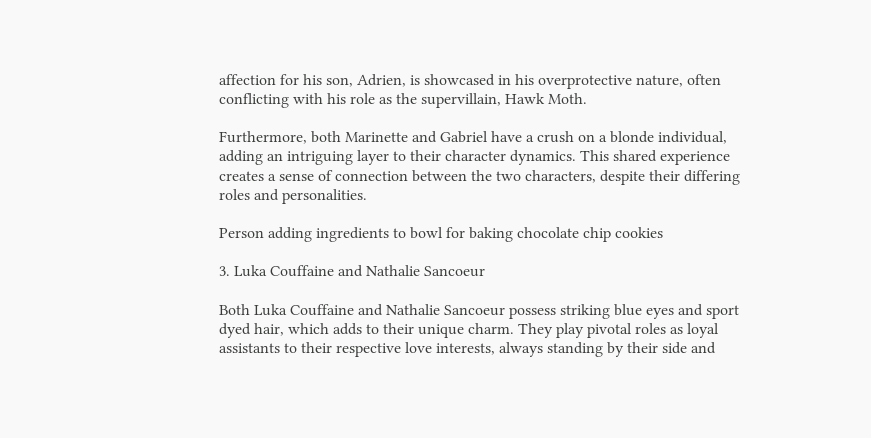affection for his son, Adrien, is showcased in his overprotective nature, often conflicting with his role as the supervillain, Hawk Moth.

Furthermore, both Marinette and Gabriel have a crush on a blonde individual, adding an intriguing layer to their character dynamics. This shared experience creates a sense of connection between the two characters, despite their differing roles and personalities.

Person adding ingredients to bowl for baking chocolate chip cookies

3. Luka Couffaine and Nathalie Sancoeur

Both Luka Couffaine and Nathalie Sancoeur possess striking blue eyes and sport dyed hair, which adds to their unique charm. They play pivotal roles as loyal assistants to their respective love interests, always standing by their side and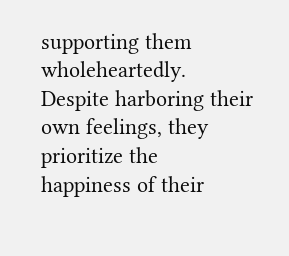supporting them wholeheartedly. Despite harboring their own feelings, they prioritize the happiness of their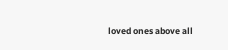loved ones above all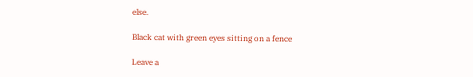else.

Black cat with green eyes sitting on a fence

Leave a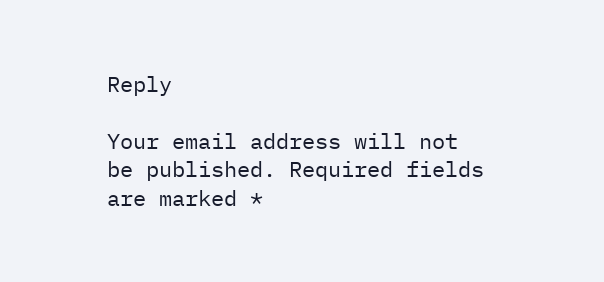Reply

Your email address will not be published. Required fields are marked *